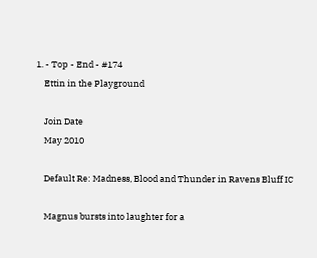1. - Top - End - #174
    Ettin in the Playground

    Join Date
    May 2010

    Default Re: Madness, Blood and Thunder in Ravens Bluff IC

    Magnus bursts into laughter for a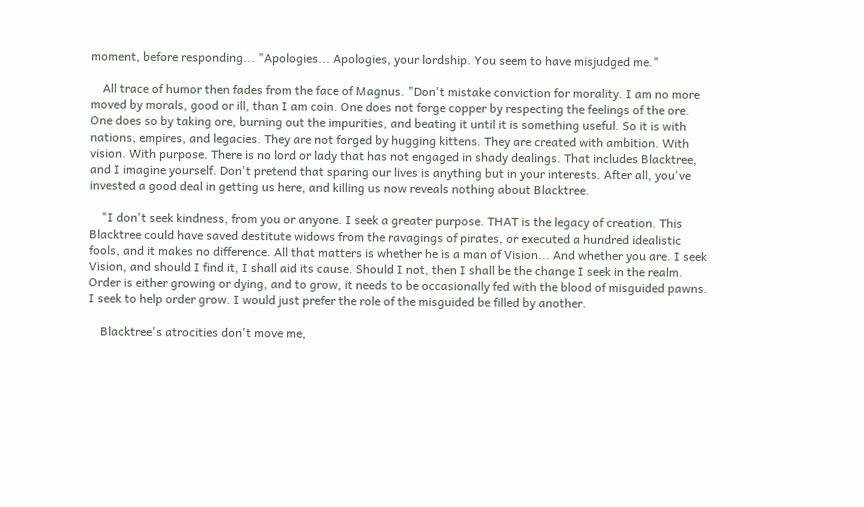moment, before responding... "Apologies... Apologies, your lordship. You seem to have misjudged me."

    All trace of humor then fades from the face of Magnus. "Don't mistake conviction for morality. I am no more moved by morals, good or ill, than I am coin. One does not forge copper by respecting the feelings of the ore. One does so by taking ore, burning out the impurities, and beating it until it is something useful. So it is with nations, empires, and legacies. They are not forged by hugging kittens. They are created with ambition. With vision. With purpose. There is no lord or lady that has not engaged in shady dealings. That includes Blacktree, and I imagine yourself. Don't pretend that sparing our lives is anything but in your interests. After all, you've invested a good deal in getting us here, and killing us now reveals nothing about Blacktree.

    "I don't seek kindness, from you or anyone. I seek a greater purpose. THAT is the legacy of creation. This Blacktree could have saved destitute widows from the ravagings of pirates, or executed a hundred idealistic fools, and it makes no difference. All that matters is whether he is a man of Vision... And whether you are. I seek Vision, and should I find it, I shall aid its cause. Should I not, then I shall be the change I seek in the realm. Order is either growing or dying, and to grow, it needs to be occasionally fed with the blood of misguided pawns. I seek to help order grow. I would just prefer the role of the misguided be filled by another.

    Blacktree's atrocities don't move me,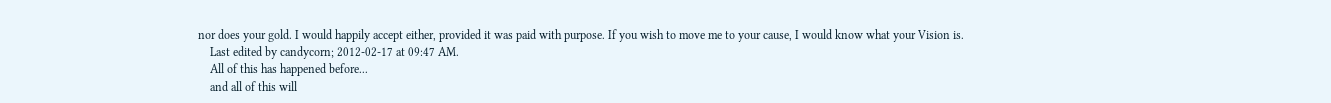nor does your gold. I would happily accept either, provided it was paid with purpose. If you wish to move me to your cause, I would know what your Vision is.
    Last edited by candycorn; 2012-02-17 at 09:47 AM.
    All of this has happened before...
    and all of this will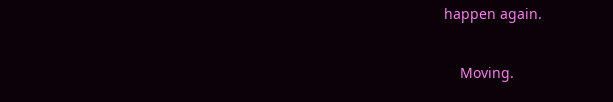happen again.

    Moving.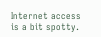Internet access is a bit spotty.